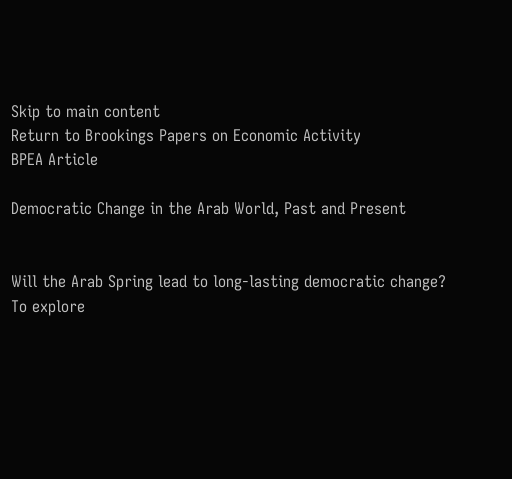Skip to main content
Return to Brookings Papers on Economic Activity
BPEA Article

Democratic Change in the Arab World, Past and Present


Will the Arab Spring lead to long-lasting democratic change?
To explore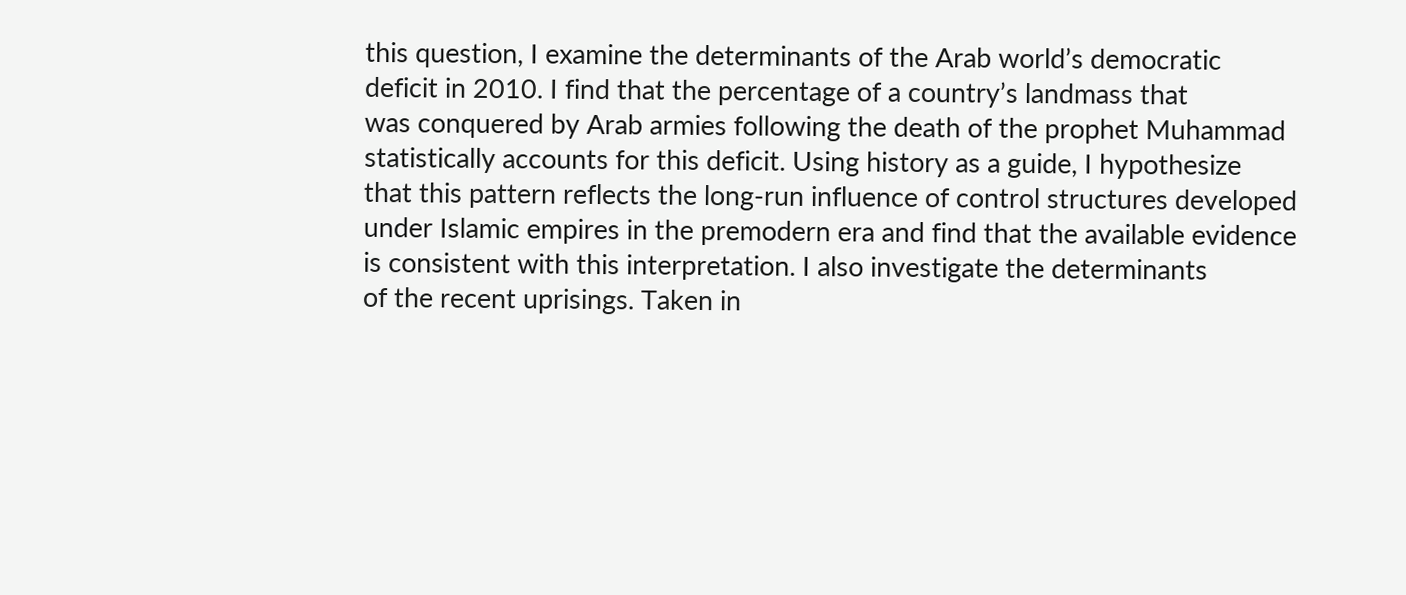this question, I examine the determinants of the Arab world’s democratic
deficit in 2010. I find that the percentage of a country’s landmass that
was conquered by Arab armies following the death of the prophet Muhammad
statistically accounts for this deficit. Using history as a guide, I hypothesize
that this pattern reflects the long-run influence of control structures developed
under Islamic empires in the premodern era and find that the available evidence
is consistent with this interpretation. I also investigate the determinants
of the recent uprisings. Taken in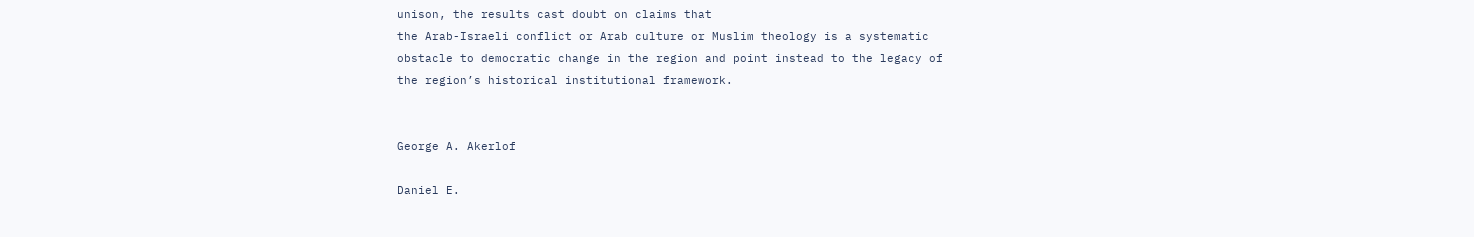unison, the results cast doubt on claims that
the Arab-Israeli conflict or Arab culture or Muslim theology is a systematic
obstacle to democratic change in the region and point instead to the legacy of
the region’s historical institutional framework.


George A. Akerlof

Daniel E.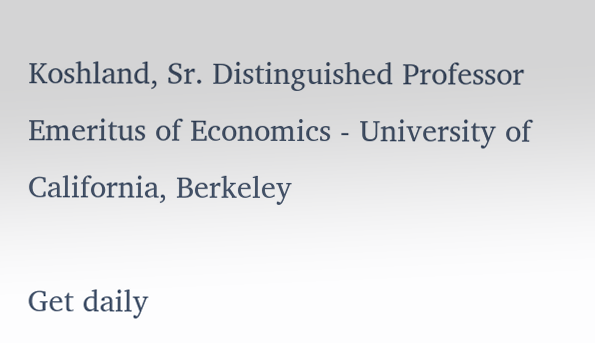Koshland, Sr. Distinguished Professor Emeritus of Economics - University of California, Berkeley

Get daily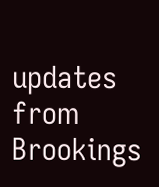updates from Brookings